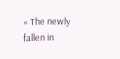« The newly fallen in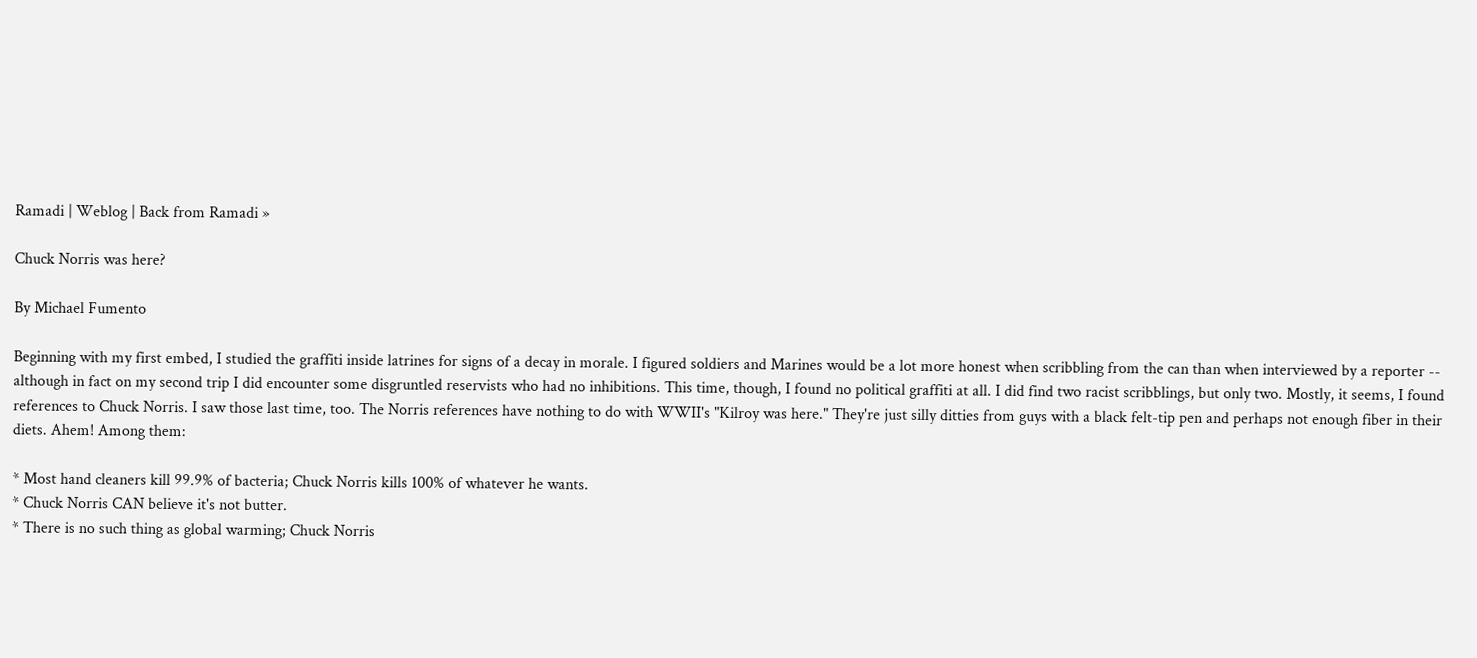Ramadi | Weblog | Back from Ramadi »

Chuck Norris was here?

By Michael Fumento

Beginning with my first embed, I studied the graffiti inside latrines for signs of a decay in morale. I figured soldiers and Marines would be a lot more honest when scribbling from the can than when interviewed by a reporter -- although in fact on my second trip I did encounter some disgruntled reservists who had no inhibitions. This time, though, I found no political graffiti at all. I did find two racist scribblings, but only two. Mostly, it seems, I found references to Chuck Norris. I saw those last time, too. The Norris references have nothing to do with WWII's "Kilroy was here." They're just silly ditties from guys with a black felt-tip pen and perhaps not enough fiber in their diets. Ahem! Among them:

* Most hand cleaners kill 99.9% of bacteria; Chuck Norris kills 100% of whatever he wants.
* Chuck Norris CAN believe it's not butter.
* There is no such thing as global warming; Chuck Norris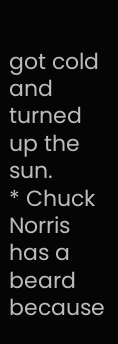got cold and turned up the sun.
* Chuck Norris has a beard because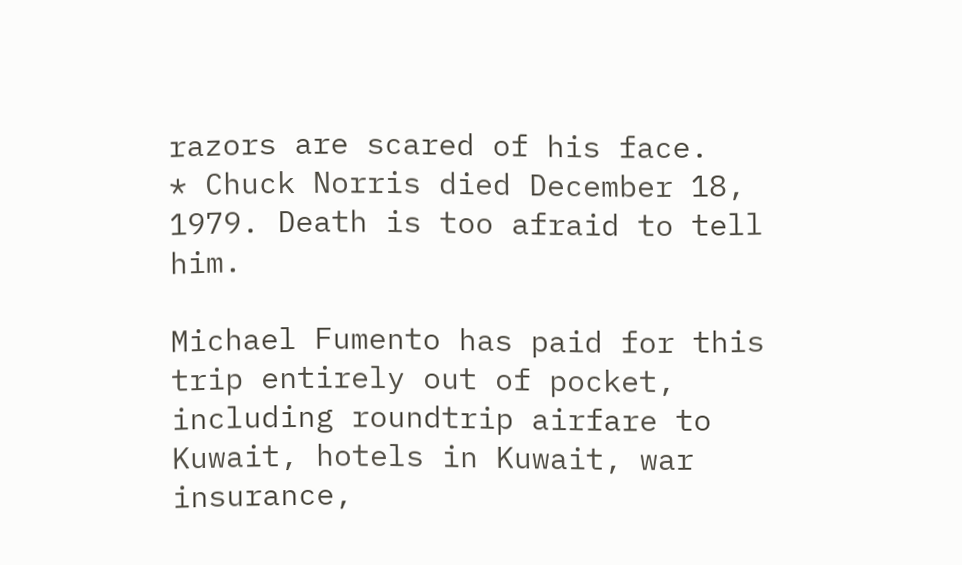razors are scared of his face.
* Chuck Norris died December 18, 1979. Death is too afraid to tell him.

Michael Fumento has paid for this trip entirely out of pocket, including roundtrip airfare to Kuwait, hotels in Kuwait, war insurance,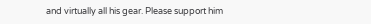and virtually all his gear. Please support him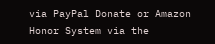via PayPal Donate or Amazon Honor System via the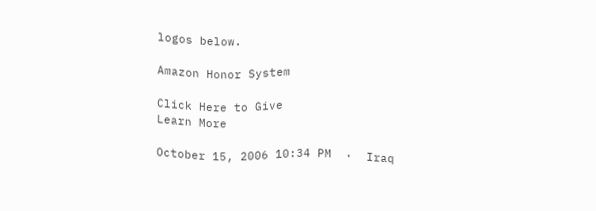logos below.

Amazon Honor System

Click Here to Give
Learn More

October 15, 2006 10:34 PM  ·  Iraq